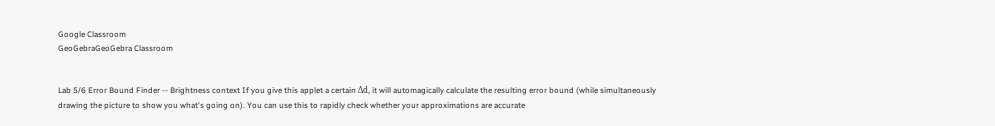Google Classroom
GeoGebraGeoGebra Classroom


Lab 5/6 Error Bound Finder -- Brightness context If you give this applet a certain Δd, it will automagically calculate the resulting error bound (while simultaneously drawing the picture to show you what's going on). You can use this to rapidly check whether your approximations are accurate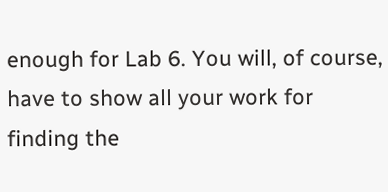enough for Lab 6. You will, of course, have to show all your work for finding the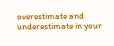overestimate and underestimate in your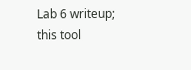Lab 6 writeup; this tool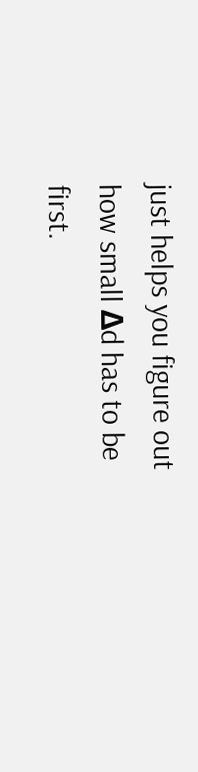just helps you figure out how small Δd has to be first.